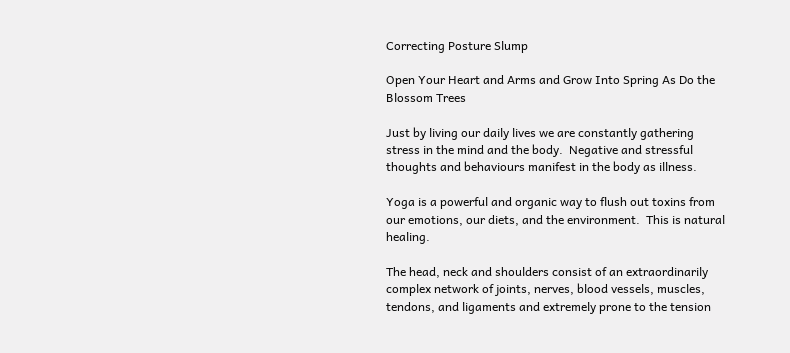Correcting Posture Slump

Open Your Heart and Arms and Grow Into Spring As Do the Blossom Trees

Just by living our daily lives we are constantly gathering stress in the mind and the body.  Negative and stressful thoughts and behaviours manifest in the body as illness.

Yoga is a powerful and organic way to flush out toxins from our emotions, our diets, and the environment.  This is natural healing.

The head, neck and shoulders consist of an extraordinarily complex network of joints, nerves, blood vessels, muscles, tendons, and ligaments and extremely prone to the tension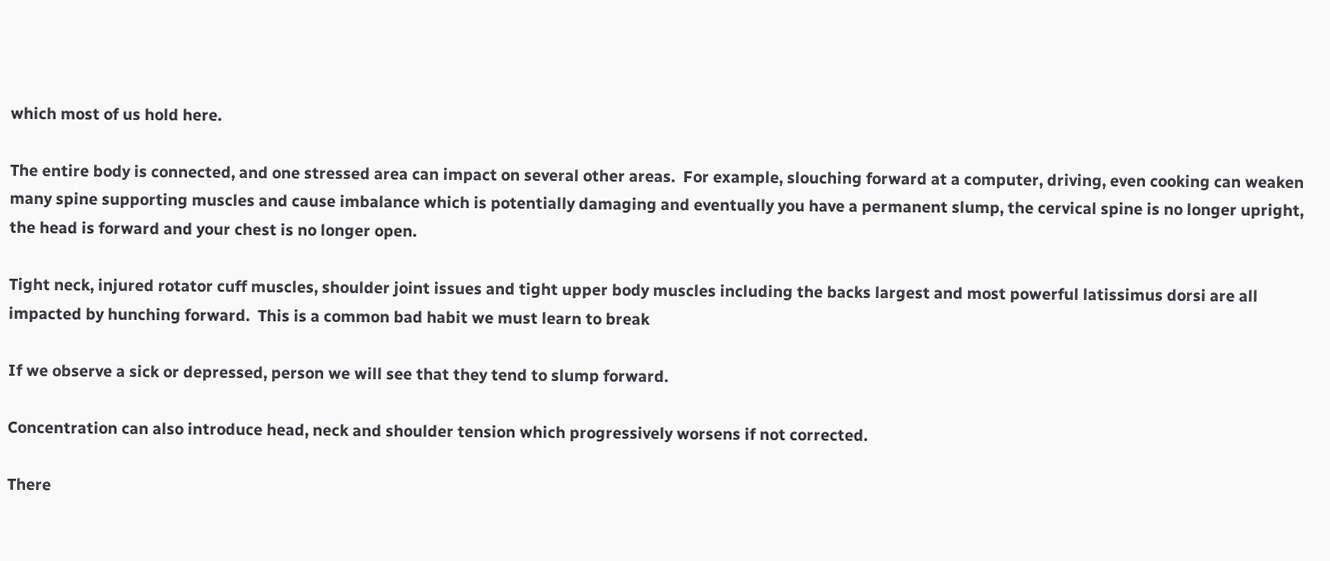which most of us hold here.

The entire body is connected, and one stressed area can impact on several other areas.  For example, slouching forward at a computer, driving, even cooking can weaken many spine supporting muscles and cause imbalance which is potentially damaging and eventually you have a permanent slump, the cervical spine is no longer upright, the head is forward and your chest is no longer open.

Tight neck, injured rotator cuff muscles, shoulder joint issues and tight upper body muscles including the backs largest and most powerful latissimus dorsi are all impacted by hunching forward.  This is a common bad habit we must learn to break

If we observe a sick or depressed, person we will see that they tend to slump forward.

Concentration can also introduce head, neck and shoulder tension which progressively worsens if not corrected.

There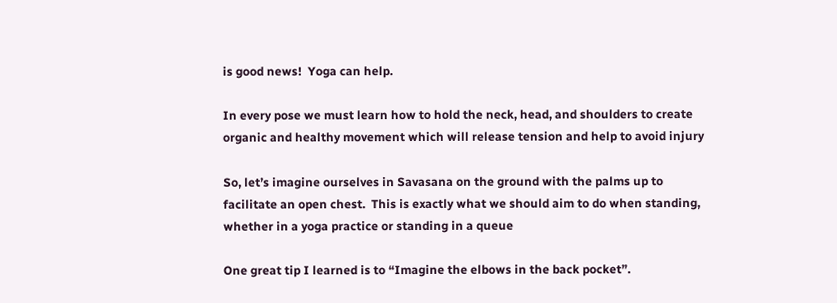is good news!  Yoga can help.

In every pose we must learn how to hold the neck, head, and shoulders to create organic and healthy movement which will release tension and help to avoid injury

So, let’s imagine ourselves in Savasana on the ground with the palms up to facilitate an open chest.  This is exactly what we should aim to do when standing, whether in a yoga practice or standing in a queue

One great tip I learned is to “Imagine the elbows in the back pocket”.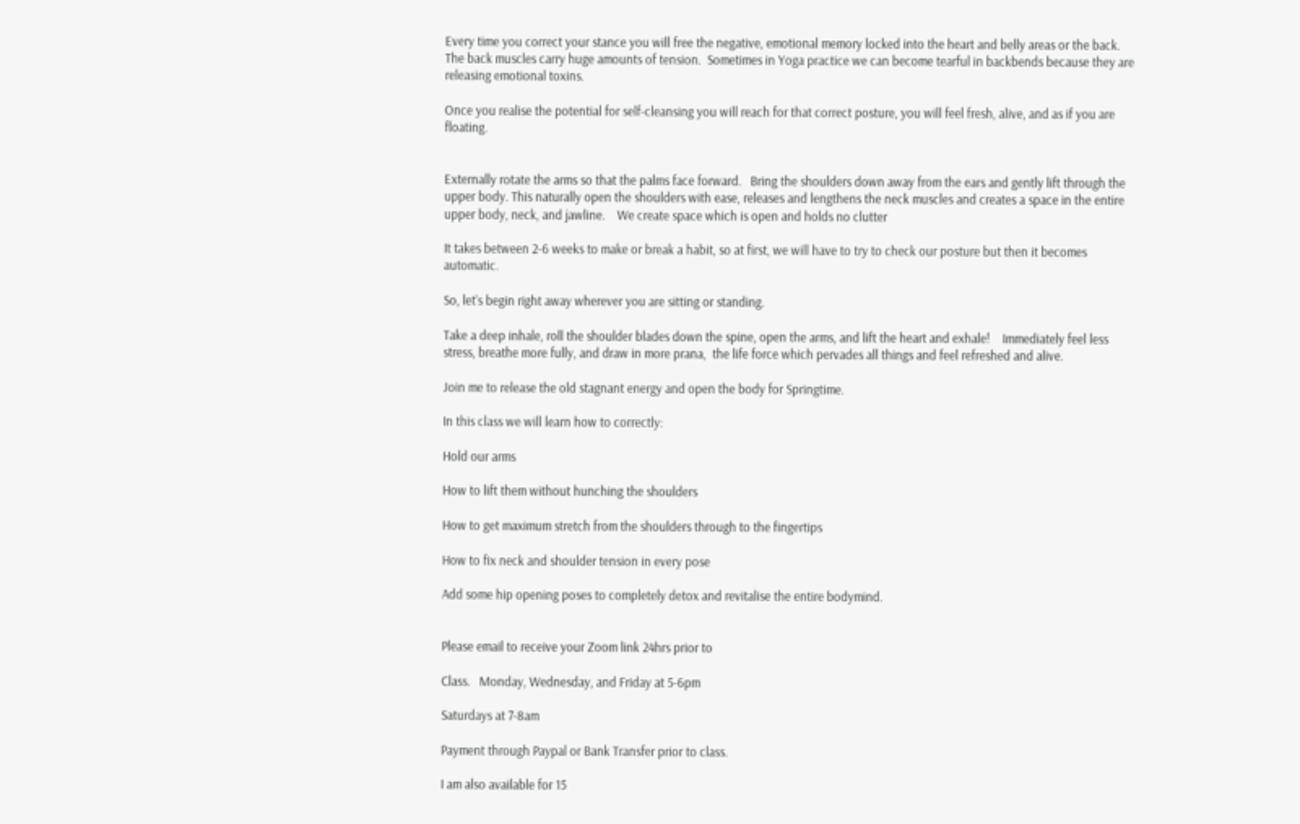Every time you correct your stance you will free the negative, emotional memory locked into the heart and belly areas or the back.  The back muscles carry huge amounts of tension.  Sometimes in Yoga practice we can become tearful in backbends because they are releasing emotional toxins.

Once you realise the potential for self-cleansing you will reach for that correct posture, you will feel fresh, alive, and as if you are floating.


Externally rotate the arms so that the palms face forward.   Bring the shoulders down away from the ears and gently lift through the upper body. This naturally open the shoulders with ease, releases and lengthens the neck muscles and creates a space in the entire upper body, neck, and jawline.    We create space which is open and holds no clutter

It takes between 2-6 weeks to make or break a habit, so at first, we will have to try to check our posture but then it becomes automatic.

So, let’s begin right away wherever you are sitting or standing.

Take a deep inhale, roll the shoulder blades down the spine, open the arms, and lift the heart and exhale!    Immediately feel less stress, breathe more fully, and draw in more prana,  the life force which pervades all things and feel refreshed and alive.

Join me to release the old stagnant energy and open the body for Springtime.

In this class we will learn how to correctly:

Hold our arms

How to lift them without hunching the shoulders

How to get maximum stretch from the shoulders through to the fingertips

How to fix neck and shoulder tension in every pose

Add some hip opening poses to completely detox and revitalise the entire bodymind.


Please email to receive your Zoom link 24hrs prior to

Class.   Monday, Wednesday, and Friday at 5-6pm

Saturdays at 7-8am

Payment through Paypal or Bank Transfer prior to class.

I am also available for 15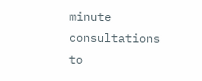minute consultations to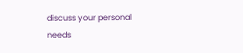discuss your personal needs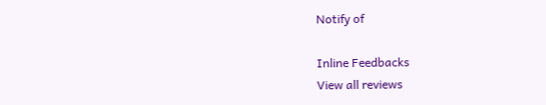Notify of

Inline Feedbacks
View all reviews